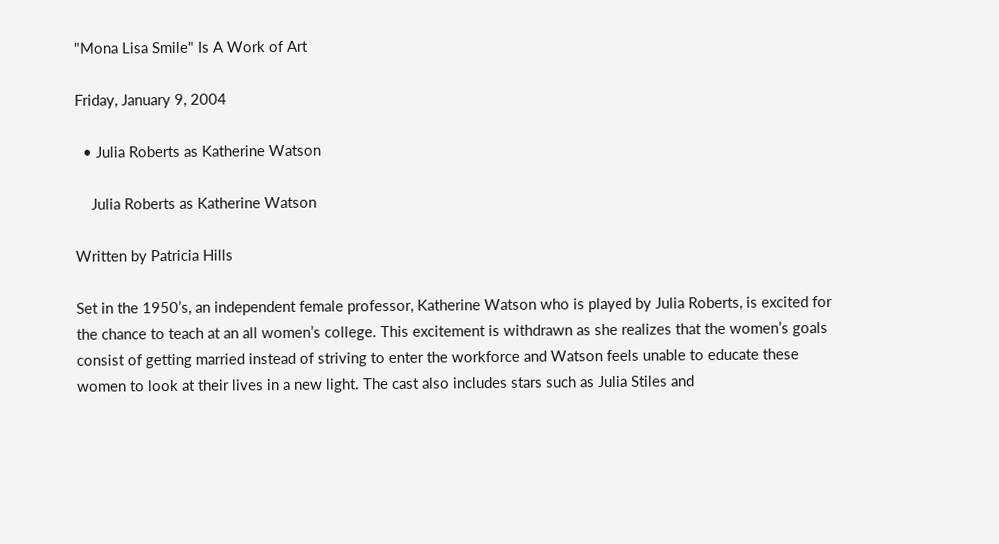"Mona Lisa Smile" Is A Work of Art

Friday, January 9, 2004

  • Julia Roberts as Katherine Watson

    Julia Roberts as Katherine Watson

Written by Patricia Hills

Set in the 1950’s, an independent female professor, Katherine Watson who is played by Julia Roberts, is excited for the chance to teach at an all women’s college. This excitement is withdrawn as she realizes that the women’s goals consist of getting married instead of striving to enter the workforce and Watson feels unable to educate these women to look at their lives in a new light. The cast also includes stars such as Julia Stiles and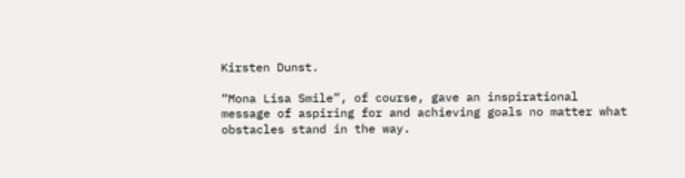Kirsten Dunst.

“Mona Lisa Smile”, of course, gave an inspirational message of aspiring for and achieving goals no matter what obstacles stand in the way.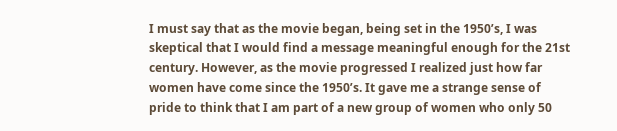I must say that as the movie began, being set in the 1950’s, I was skeptical that I would find a message meaningful enough for the 21st century. However, as the movie progressed I realized just how far women have come since the 1950’s. It gave me a strange sense of pride to think that I am part of a new group of women who only 50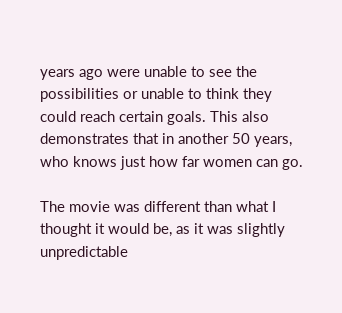years ago were unable to see the possibilities or unable to think they could reach certain goals. This also demonstrates that in another 50 years, who knows just how far women can go.

The movie was different than what I thought it would be, as it was slightly unpredictable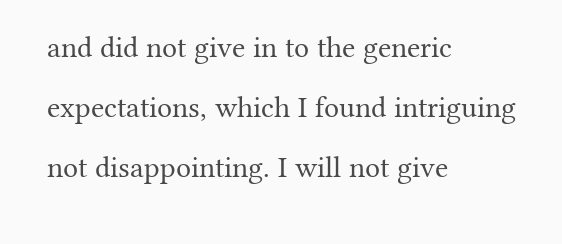and did not give in to the generic expectations, which I found intriguing not disappointing. I will not give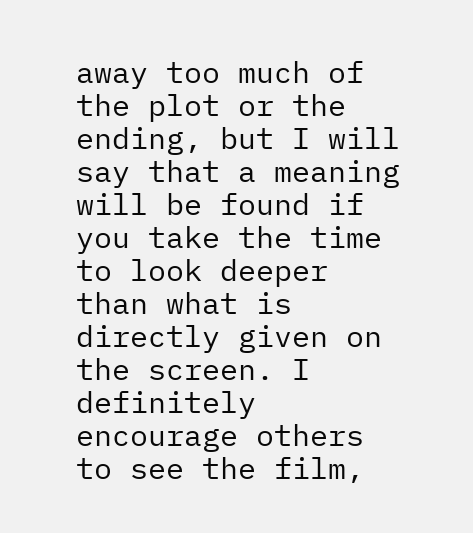away too much of the plot or the ending, but I will say that a meaning will be found if you take the time to look deeper than what is directly given on the screen. I definitely encourage others to see the film,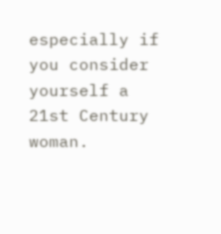especially if you consider yourself a 21st Century woman.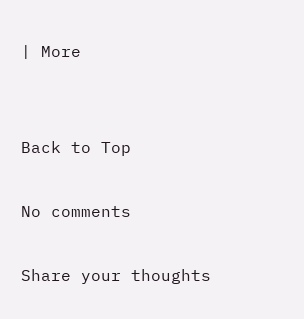| More


Back to Top

No comments

Share your thoughts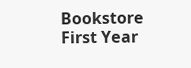Bookstore First Year